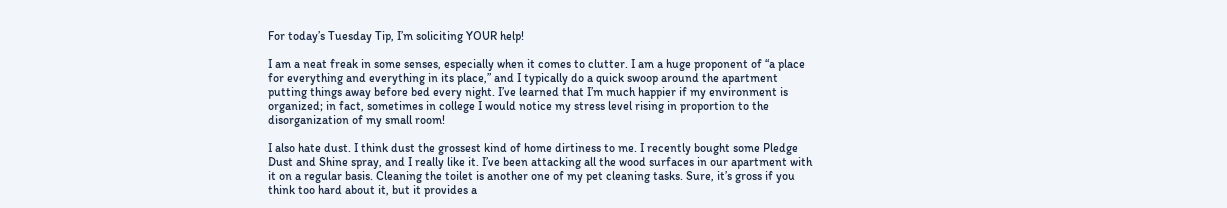For today’s Tuesday Tip, I’m soliciting YOUR help!

I am a neat freak in some senses, especially when it comes to clutter. I am a huge proponent of “a place for everything and everything in its place,” and I typically do a quick swoop around the apartment putting things away before bed every night. I’ve learned that I’m much happier if my environment is organized; in fact, sometimes in college I would notice my stress level rising in proportion to the disorganization of my small room!

I also hate dust. I think dust the grossest kind of home dirtiness to me. I recently bought some Pledge Dust and Shine spray, and I really like it. I’ve been attacking all the wood surfaces in our apartment with it on a regular basis. Cleaning the toilet is another one of my pet cleaning tasks. Sure, it’s gross if you think too hard about it, but it provides a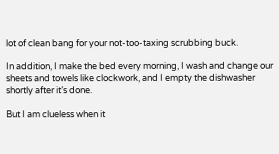lot of clean bang for your not-too-taxing scrubbing buck.

In addition, I make the bed every morning, I wash and change our sheets and towels like clockwork, and I empty the dishwasher shortly after it’s done.

But I am clueless when it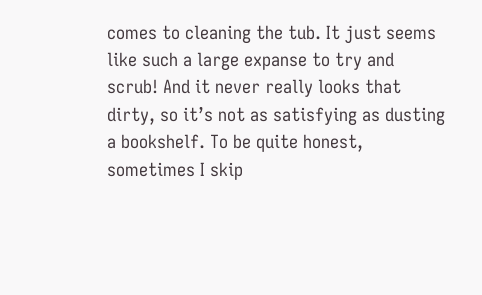comes to cleaning the tub. It just seems like such a large expanse to try and scrub! And it never really looks that dirty, so it’s not as satisfying as dusting a bookshelf. To be quite honest, sometimes I skip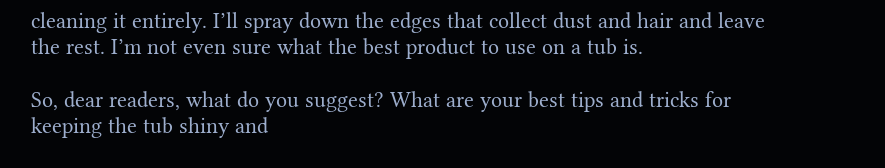cleaning it entirely. I’ll spray down the edges that collect dust and hair and leave the rest. I’m not even sure what the best product to use on a tub is.

So, dear readers, what do you suggest? What are your best tips and tricks for keeping the tub shiny and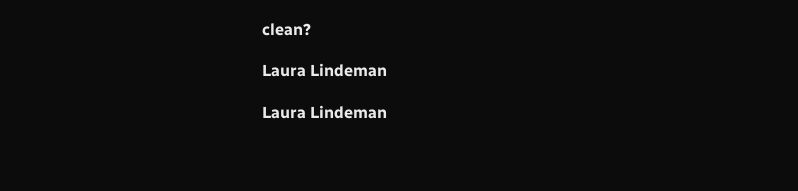clean?

Laura Lindeman

Laura Lindeman